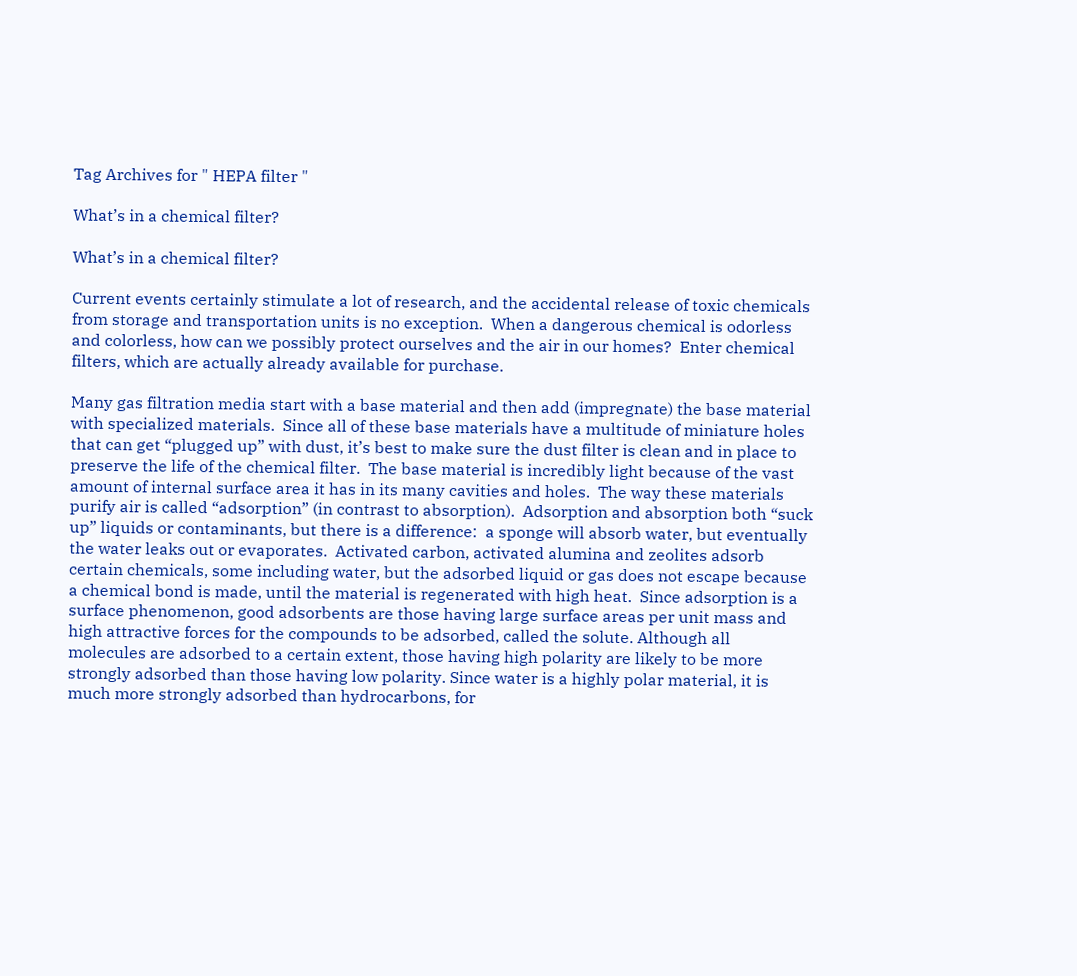Tag Archives for " HEPA filter "

What’s in a chemical filter?

What’s in a chemical filter?

Current events certainly stimulate a lot of research, and the accidental release of toxic chemicals from storage and transportation units is no exception.  When a dangerous chemical is odorless and colorless, how can we possibly protect ourselves and the air in our homes?  Enter chemical filters, which are actually already available for purchase.

Many gas filtration media start with a base material and then add (impregnate) the base material with specialized materials.  Since all of these base materials have a multitude of miniature holes that can get “plugged up” with dust, it’s best to make sure the dust filter is clean and in place to preserve the life of the chemical filter.  The base material is incredibly light because of the vast amount of internal surface area it has in its many cavities and holes.  The way these materials  purify air is called “adsorption” (in contrast to absorption).  Adsorption and absorption both “suck up” liquids or contaminants, but there is a difference:  a sponge will absorb water, but eventually the water leaks out or evaporates.  Activated carbon, activated alumina and zeolites adsorb certain chemicals, some including water, but the adsorbed liquid or gas does not escape because a chemical bond is made, until the material is regenerated with high heat.  Since adsorption is a surface phenomenon, good adsorbents are those having large surface areas per unit mass and high attractive forces for the compounds to be adsorbed, called the solute. Although all molecules are adsorbed to a certain extent, those having high polarity are likely to be more strongly adsorbed than those having low polarity. Since water is a highly polar material, it is much more strongly adsorbed than hydrocarbons, for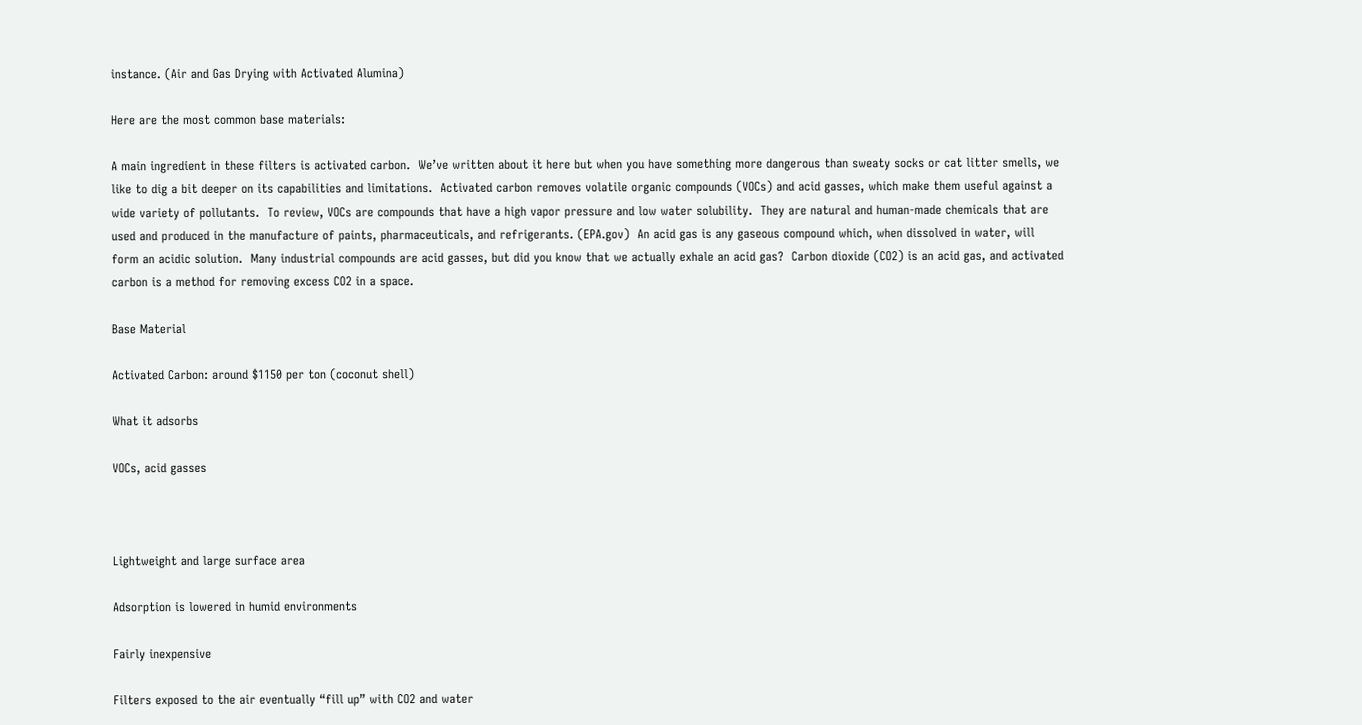instance. (Air and Gas Drying with Activated Alumina)

Here are the most common base materials:

A main ingredient in these filters is activated carbon.  We’ve written about it here but when you have something more dangerous than sweaty socks or cat litter smells, we like to dig a bit deeper on its capabilities and limitations.  Activated carbon removes volatile organic compounds (VOCs) and acid gasses, which make them useful against a wide variety of pollutants.  To review, VOCs are compounds that have a high vapor pressure and low water solubility.  They are natural and human-made chemicals that are used and produced in the manufacture of paints, pharmaceuticals, and refrigerants. (EPA.gov)  An acid gas is any gaseous compound which, when dissolved in water, will form an acidic solution.  Many industrial compounds are acid gasses, but did you know that we actually exhale an acid gas?  Carbon dioxide (CO2) is an acid gas, and activated carbon is a method for removing excess CO2 in a space.

Base Material

Activated Carbon: around $1150 per ton (coconut shell)

What it adsorbs

VOCs, acid gasses



Lightweight and large surface area

Adsorption is lowered in humid environments

Fairly inexpensive

Filters exposed to the air eventually “fill up” with CO2 and water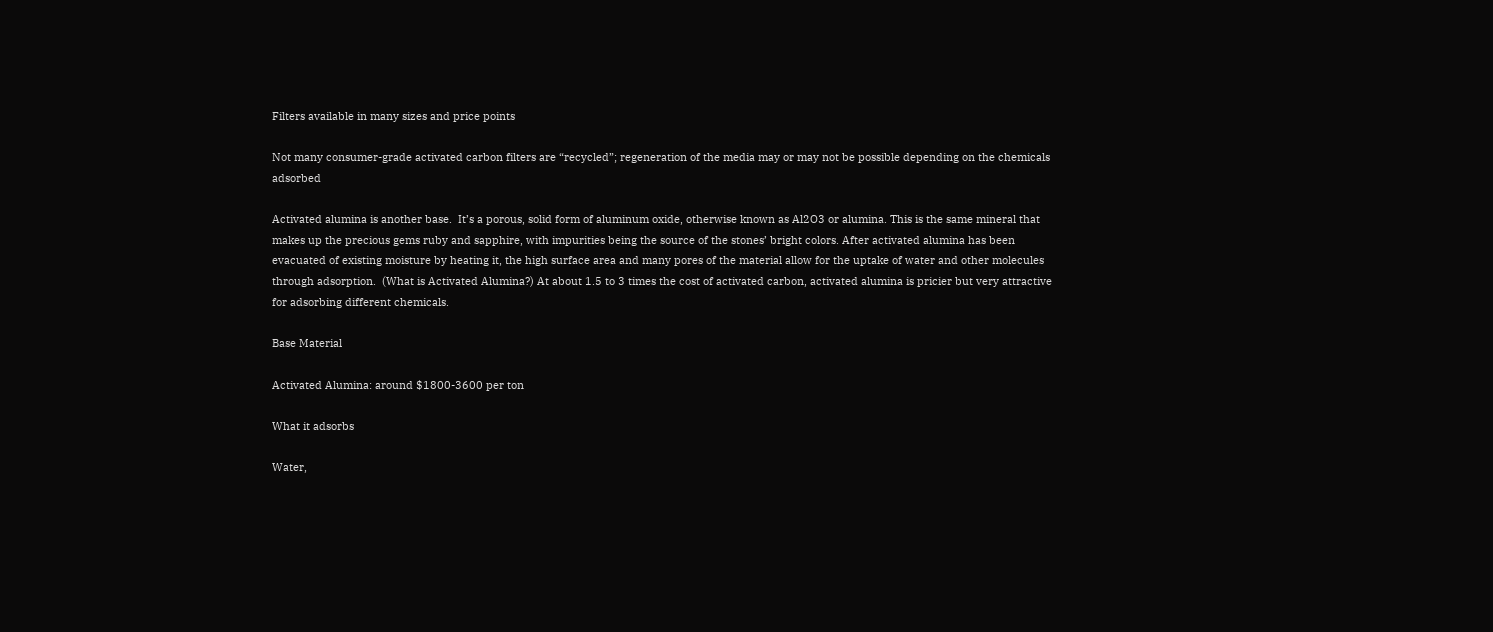Filters available in many sizes and price points

Not many consumer-grade activated carbon filters are “recycled”; regeneration of the media may or may not be possible depending on the chemicals adsorbed

Activated alumina is another base.  It’s a porous, solid form of aluminum oxide, otherwise known as Al2O3 or alumina. This is the same mineral that makes up the precious gems ruby and sapphire, with impurities being the source of the stones’ bright colors. After activated alumina has been evacuated of existing moisture by heating it, the high surface area and many pores of the material allow for the uptake of water and other molecules through adsorption.  (What is Activated Alumina?) At about 1.5 to 3 times the cost of activated carbon, activated alumina is pricier but very attractive for adsorbing different chemicals.

Base Material

Activated Alumina: around $1800-3600 per ton

What it adsorbs

Water,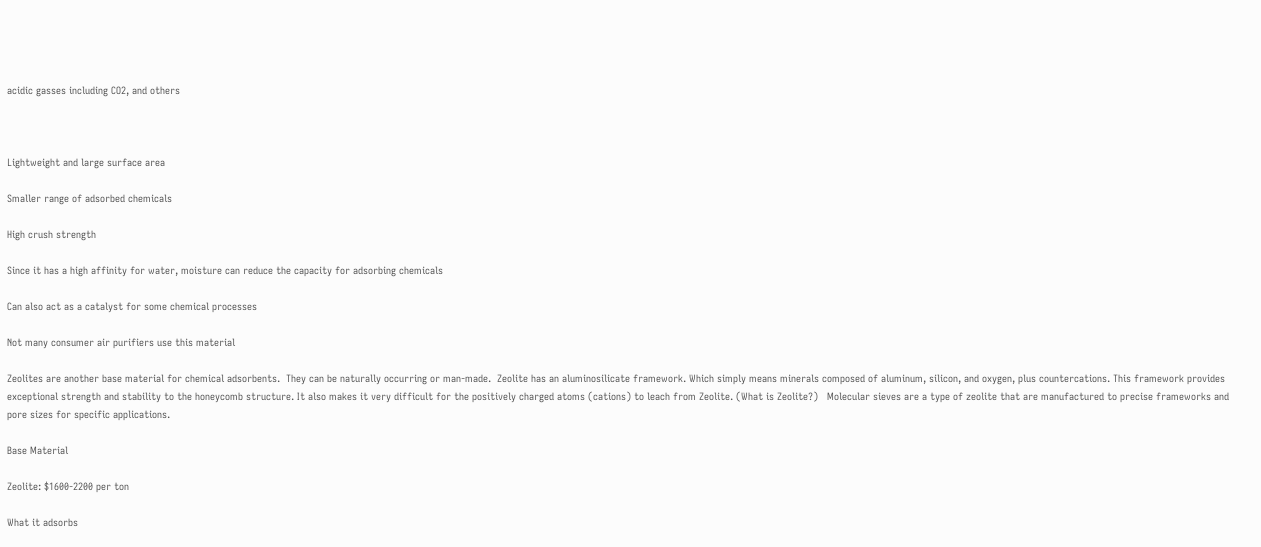acidic gasses including CO2, and others



Lightweight and large surface area

Smaller range of adsorbed chemicals

High crush strength

Since it has a high affinity for water, moisture can reduce the capacity for adsorbing chemicals

Can also act as a catalyst for some chemical processes

Not many consumer air purifiers use this material

Zeolites are another base material for chemical adsorbents.  They can be naturally occurring or man-made.  Zeolite has an aluminosilicate framework. Which simply means minerals composed of aluminum, silicon, and oxygen, plus countercations. This framework provides exceptional strength and stability to the honeycomb structure. It also makes it very difficult for the positively charged atoms (cations) to leach from Zeolite. (What is Zeolite?)   Molecular sieves are a type of zeolite that are manufactured to precise frameworks and pore sizes for specific applications.

Base Material

Zeolite: $1600-2200 per ton

What it adsorbs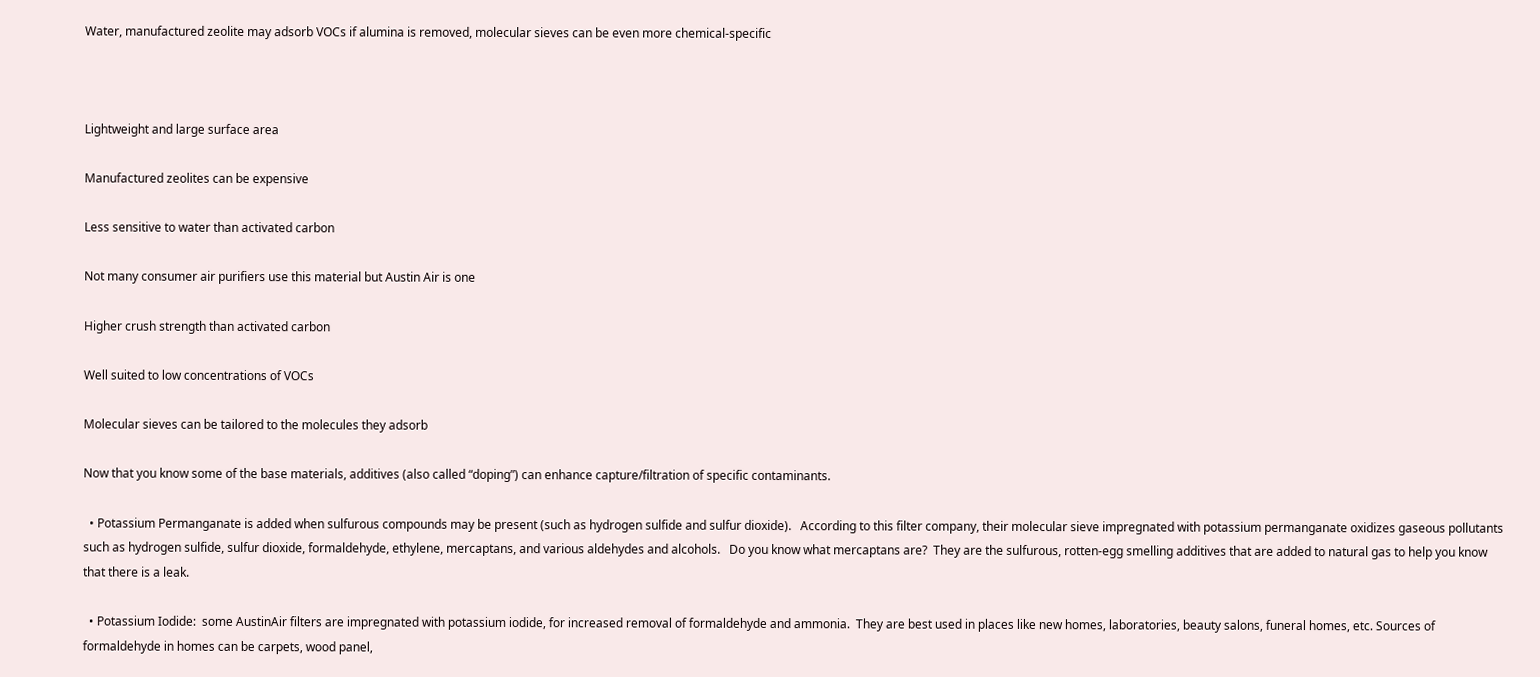Water, manufactured zeolite may adsorb VOCs if alumina is removed, molecular sieves can be even more chemical-specific



Lightweight and large surface area

Manufactured zeolites can be expensive

Less sensitive to water than activated carbon

Not many consumer air purifiers use this material but Austin Air is one

Higher crush strength than activated carbon

Well suited to low concentrations of VOCs

Molecular sieves can be tailored to the molecules they adsorb

Now that you know some of the base materials, additives (also called “doping”) can enhance capture/filtration of specific contaminants.

  • Potassium Permanganate is added when sulfurous compounds may be present (such as hydrogen sulfide and sulfur dioxide).   According to this filter company, their molecular sieve impregnated with potassium permanganate oxidizes gaseous pollutants such as hydrogen sulfide, sulfur dioxide, formaldehyde, ethylene, mercaptans, and various aldehydes and alcohols.   Do you know what mercaptans are?  They are the sulfurous, rotten-egg smelling additives that are added to natural gas to help you know that there is a leak.

  • Potassium Iodide:  some AustinAir filters are impregnated with potassium iodide, for increased removal of formaldehyde and ammonia.  They are best used in places like new homes, laboratories, beauty salons, funeral homes, etc. Sources of formaldehyde in homes can be carpets, wood panel,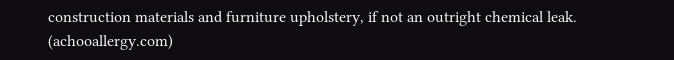construction materials and furniture upholstery, if not an outright chemical leak. (achooallergy.com)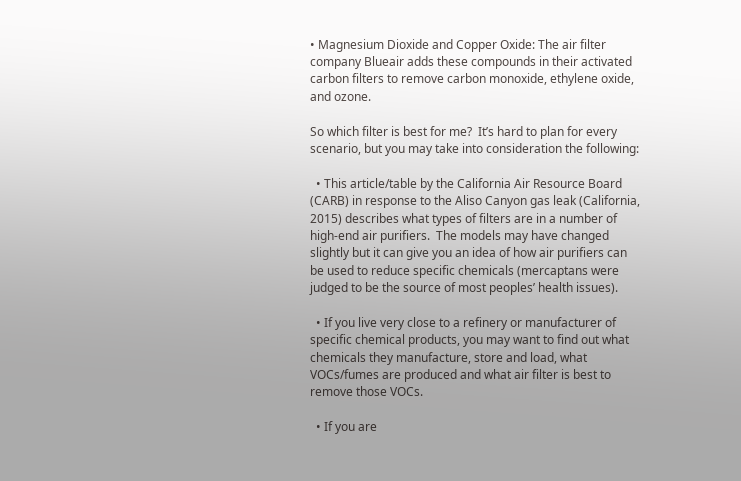• Magnesium Dioxide and Copper Oxide: The air filter company Blueair adds these compounds in their activated carbon filters to remove carbon monoxide, ethylene oxide, and ozone.

So which filter is best for me?  It’s hard to plan for every scenario, but you may take into consideration the following:

  • This article/table by the California Air Resource Board (CARB) in response to the Aliso Canyon gas leak (California, 2015) describes what types of filters are in a number of high-end air purifiers.  The models may have changed slightly but it can give you an idea of how air purifiers can be used to reduce specific chemicals (mercaptans were judged to be the source of most peoples’ health issues).

  • If you live very close to a refinery or manufacturer of specific chemical products, you may want to find out what chemicals they manufacture, store and load, what VOCs/fumes are produced and what air filter is best to remove those VOCs.

  • If you are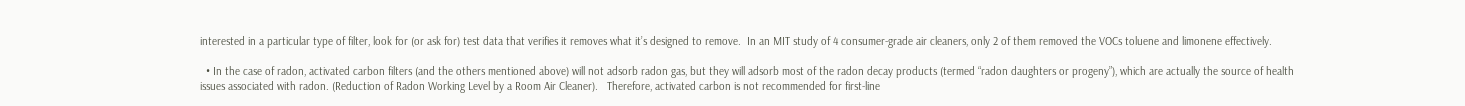interested in a particular type of filter, look for (or ask for) test data that verifies it removes what it’s designed to remove.  In an MIT study of 4 consumer-grade air cleaners, only 2 of them removed the VOCs toluene and limonene effectively.

  • In the case of radon, activated carbon filters (and the others mentioned above) will not adsorb radon gas, but they will adsorb most of the radon decay products (termed “radon daughters or progeny”), which are actually the source of health issues associated with radon. (Reduction of Radon Working Level by a Room Air Cleaner).   Therefore, activated carbon is not recommended for first-line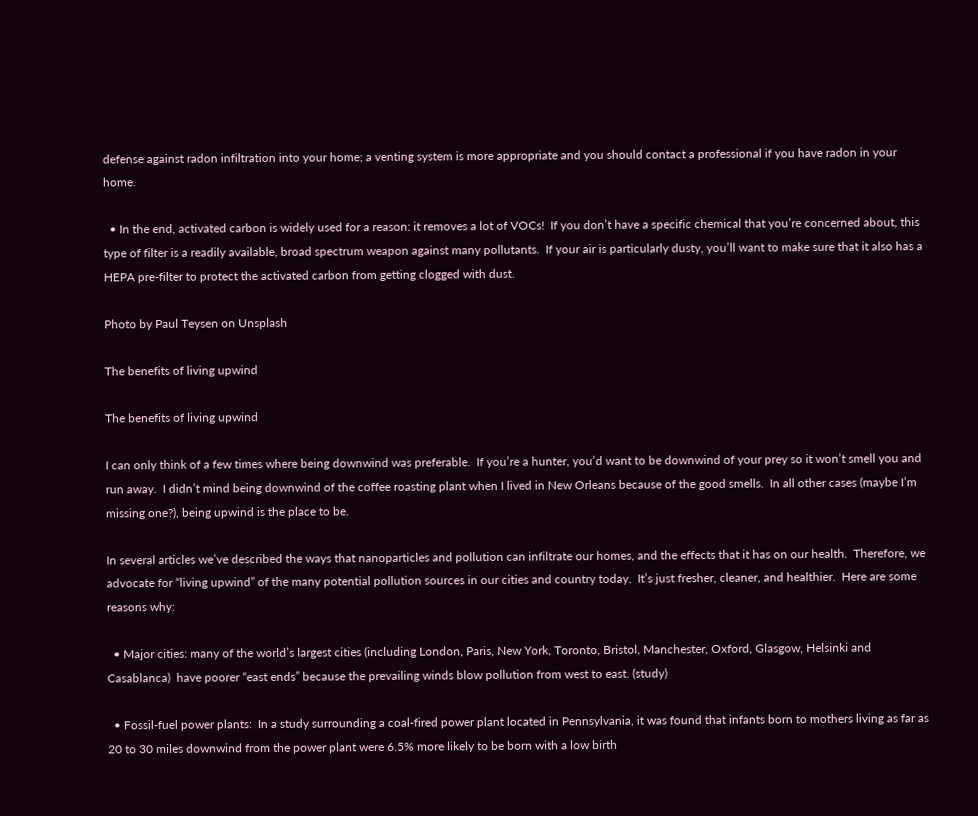defense against radon infiltration into your home; a venting system is more appropriate and you should contact a professional if you have radon in your home.

  • In the end, activated carbon is widely used for a reason: it removes a lot of VOCs!  If you don’t have a specific chemical that you’re concerned about, this type of filter is a readily available, broad spectrum weapon against many pollutants.  If your air is particularly dusty, you’ll want to make sure that it also has a HEPA pre-filter to protect the activated carbon from getting clogged with dust.

Photo by Paul Teysen on Unsplash

The benefits of living upwind

The benefits of living upwind

I can only think of a few times where being downwind was preferable.  If you’re a hunter, you’d want to be downwind of your prey so it won’t smell you and run away.  I didn’t mind being downwind of the coffee roasting plant when I lived in New Orleans because of the good smells.  In all other cases (maybe I’m missing one?), being upwind is the place to be.

In several articles we’ve described the ways that nanoparticles and pollution can infiltrate our homes, and the effects that it has on our health.  Therefore, we advocate for “living upwind” of the many potential pollution sources in our cities and country today.  It’s just fresher, cleaner, and healthier.  Here are some reasons why:

  • Major cities: many of the world’s largest cities (including London, Paris, New York, Toronto, Bristol, Manchester, Oxford, Glasgow, Helsinki and Casablanca)  have poorer “east ends” because the prevailing winds blow pollution from west to east. (study)

  • Fossil-fuel power plants:  In a study surrounding a coal-fired power plant located in Pennsylvania, it was found that infants born to mothers living as far as 20 to 30 miles downwind from the power plant were 6.5% more likely to be born with a low birth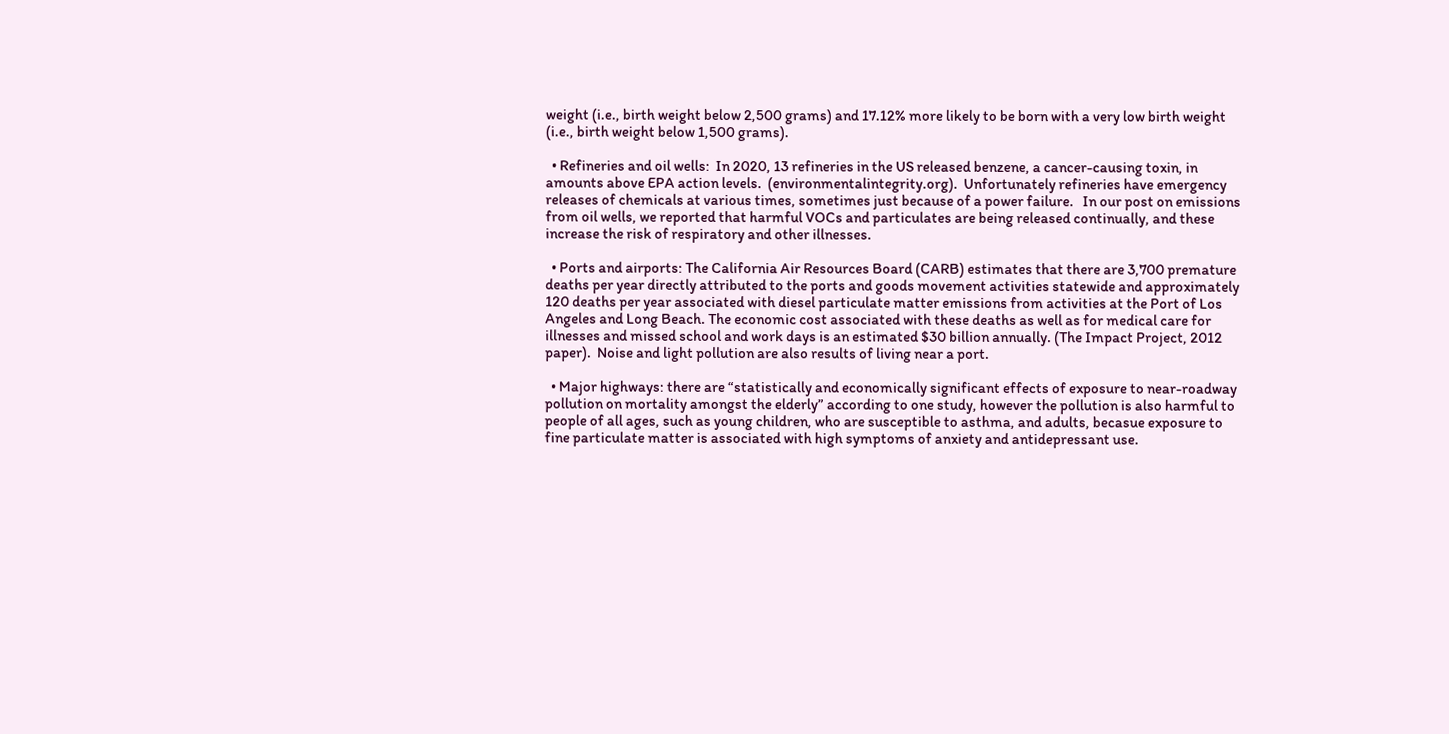weight (i.e., birth weight below 2,500 grams) and 17.12% more likely to be born with a very low birth weight (i.e., birth weight below 1,500 grams).

  • Refineries and oil wells:  In 2020, 13 refineries in the US released benzene, a cancer-causing toxin, in amounts above EPA action levels.  (environmentalintegrity.org).  Unfortunately refineries have emergency releases of chemicals at various times, sometimes just because of a power failure.   In our post on emissions from oil wells, we reported that harmful VOCs and particulates are being released continually, and these increase the risk of respiratory and other illnesses.

  • Ports and airports: The California Air Resources Board (CARB) estimates that there are 3,700 premature deaths per year directly attributed to the ports and goods movement activities statewide and approximately 120 deaths per year associated with diesel particulate matter emissions from activities at the Port of Los Angeles and Long Beach. The economic cost associated with these deaths as well as for medical care for illnesses and missed school and work days is an estimated $30 billion annually. (The Impact Project, 2012 paper).  Noise and light pollution are also results of living near a port.

  • Major highways: there are “statistically and economically significant effects of exposure to near-roadway pollution on mortality amongst the elderly” according to one study, however the pollution is also harmful to people of all ages, such as young children, who are susceptible to asthma, and adults, becasue exposure to fine particulate matter is associated with high symptoms of anxiety and antidepressant use.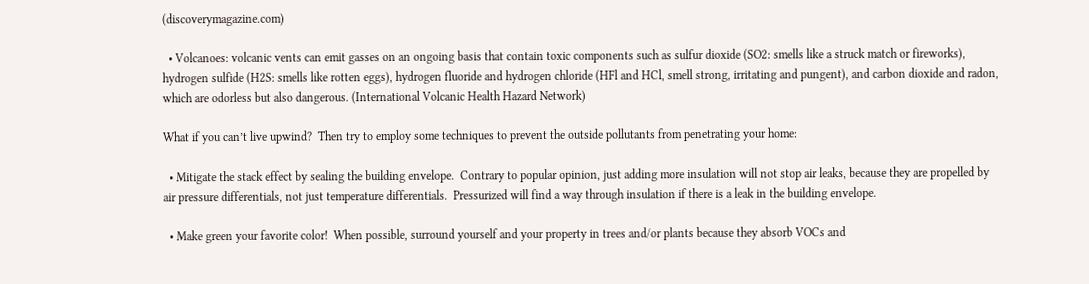(discoverymagazine.com)

  • Volcanoes: volcanic vents can emit gasses on an ongoing basis that contain toxic components such as sulfur dioxide (SO2: smells like a struck match or fireworks), hydrogen sulfide (H2S: smells like rotten eggs), hydrogen fluoride and hydrogen chloride (HFl and HCl, smell strong, irritating and pungent), and carbon dioxide and radon, which are odorless but also dangerous. (International Volcanic Health Hazard Network)

What if you can’t live upwind?  Then try to employ some techniques to prevent the outside pollutants from penetrating your home:

  • Mitigate the stack effect by sealing the building envelope.  Contrary to popular opinion, just adding more insulation will not stop air leaks, because they are propelled by air pressure differentials, not just temperature differentials.  Pressurized will find a way through insulation if there is a leak in the building envelope.

  • Make green your favorite color!  When possible, surround yourself and your property in trees and/or plants because they absorb VOCs and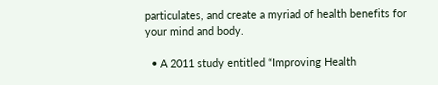particulates, and create a myriad of health benefits for your mind and body.

  • A 2011 study entitled “Improving Health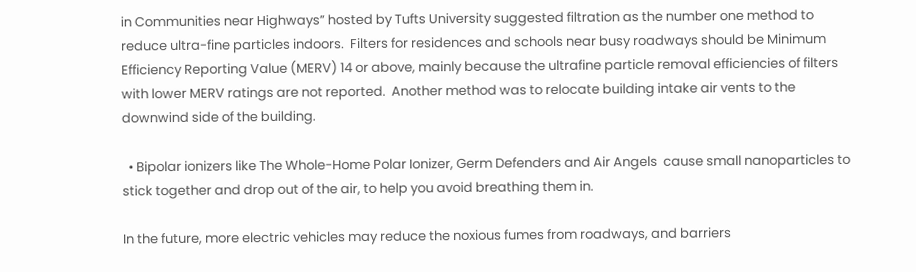in Communities near Highways” hosted by Tufts University suggested filtration as the number one method to reduce ultra-fine particles indoors.  Filters for residences and schools near busy roadways should be Minimum Efficiency Reporting Value (MERV) 14 or above, mainly because the ultrafine particle removal efficiencies of filters with lower MERV ratings are not reported.  Another method was to relocate building intake air vents to the downwind side of the building.

  • Bipolar ionizers like The Whole-Home Polar Ionizer, Germ Defenders and Air Angels  cause small nanoparticles to stick together and drop out of the air, to help you avoid breathing them in.

In the future, more electric vehicles may reduce the noxious fumes from roadways, and barriers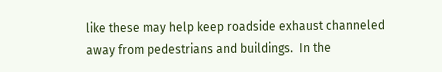like these may help keep roadside exhaust channeled away from pedestrians and buildings.  In the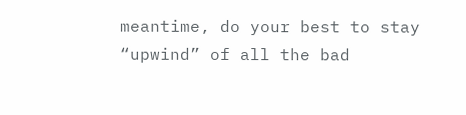meantime, do your best to stay “upwind” of all the bad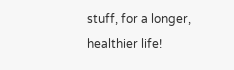stuff, for a longer, healthier life!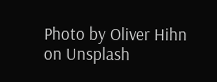Photo by Oliver Hihn on Unsplash